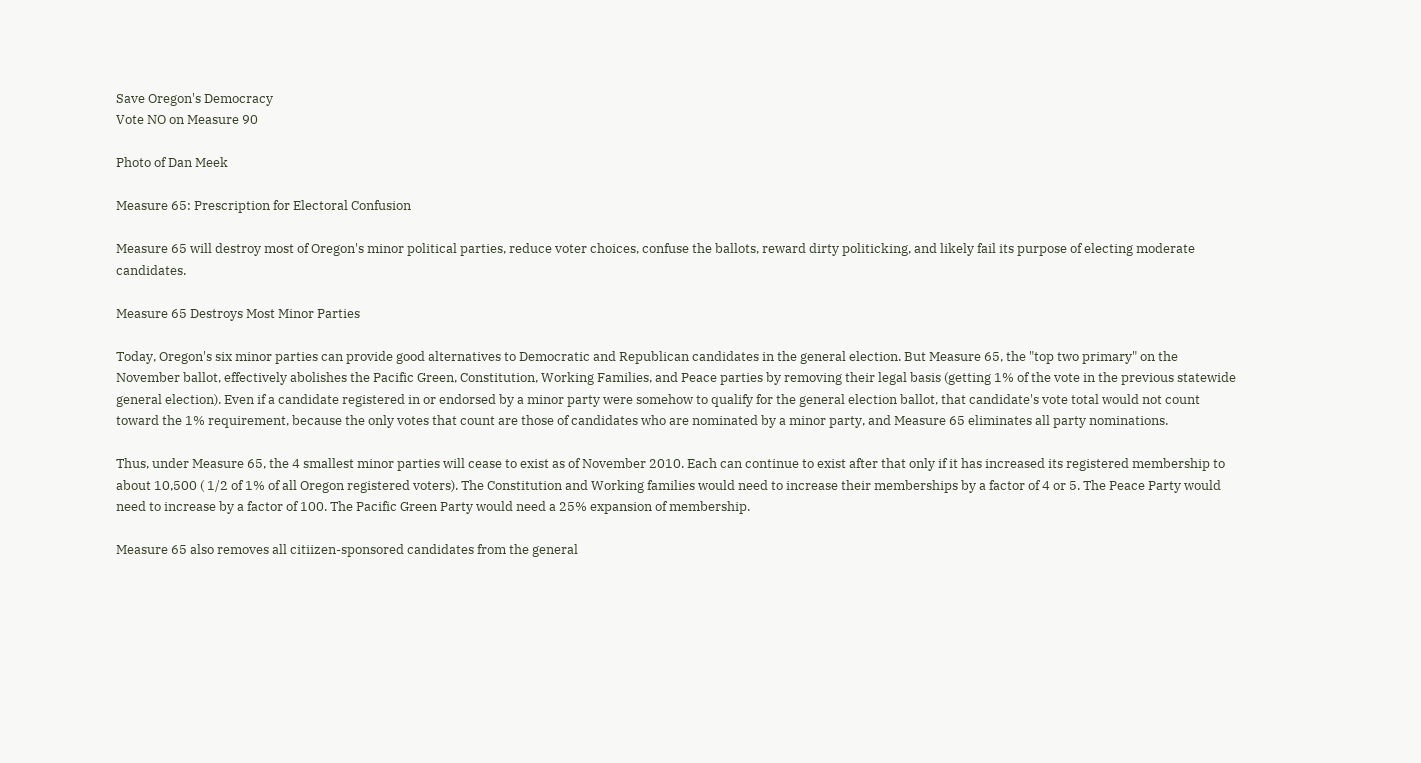Save Oregon's Democracy
Vote NO on Measure 90

Photo of Dan Meek

Measure 65: Prescription for Electoral Confusion

Measure 65 will destroy most of Oregon's minor political parties, reduce voter choices, confuse the ballots, reward dirty politicking, and likely fail its purpose of electing moderate candidates.

Measure 65 Destroys Most Minor Parties

Today, Oregon's six minor parties can provide good alternatives to Democratic and Republican candidates in the general election. But Measure 65, the "top two primary" on the November ballot, effectively abolishes the Pacific Green, Constitution, Working Families, and Peace parties by removing their legal basis (getting 1% of the vote in the previous statewide general election). Even if a candidate registered in or endorsed by a minor party were somehow to qualify for the general election ballot, that candidate's vote total would not count toward the 1% requirement, because the only votes that count are those of candidates who are nominated by a minor party, and Measure 65 eliminates all party nominations.

Thus, under Measure 65, the 4 smallest minor parties will cease to exist as of November 2010. Each can continue to exist after that only if it has increased its registered membership to about 10,500 ( 1/2 of 1% of all Oregon registered voters). The Constitution and Working families would need to increase their memberships by a factor of 4 or 5. The Peace Party would need to increase by a factor of 100. The Pacific Green Party would need a 25% expansion of membership.

Measure 65 also removes all citiizen-sponsored candidates from the general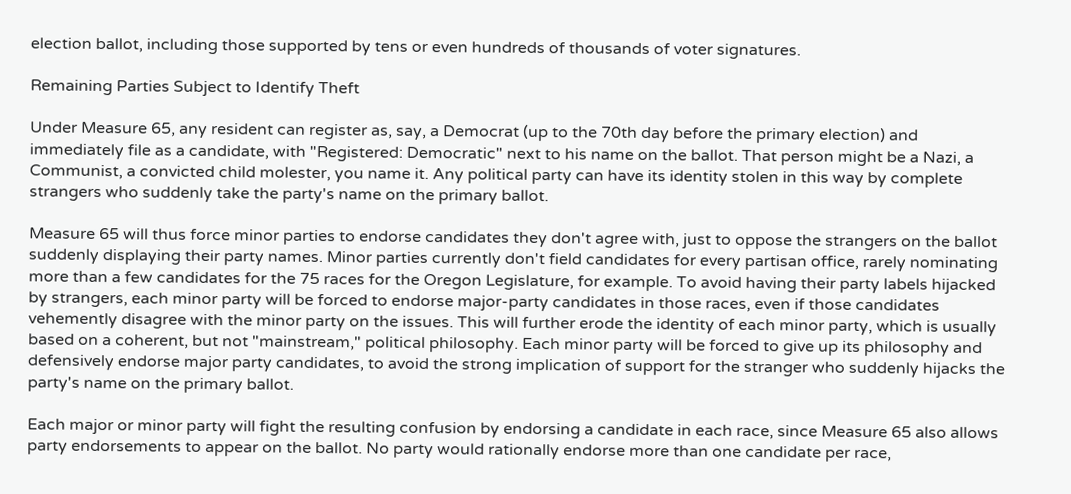election ballot, including those supported by tens or even hundreds of thousands of voter signatures.

Remaining Parties Subject to Identify Theft

Under Measure 65, any resident can register as, say, a Democrat (up to the 70th day before the primary election) and immediately file as a candidate, with "Registered: Democratic" next to his name on the ballot. That person might be a Nazi, a Communist, a convicted child molester, you name it. Any political party can have its identity stolen in this way by complete strangers who suddenly take the party's name on the primary ballot.

Measure 65 will thus force minor parties to endorse candidates they don't agree with, just to oppose the strangers on the ballot suddenly displaying their party names. Minor parties currently don't field candidates for every partisan office, rarely nominating more than a few candidates for the 75 races for the Oregon Legislature, for example. To avoid having their party labels hijacked by strangers, each minor party will be forced to endorse major-party candidates in those races, even if those candidates vehemently disagree with the minor party on the issues. This will further erode the identity of each minor party, which is usually based on a coherent, but not "mainstream," political philosophy. Each minor party will be forced to give up its philosophy and defensively endorse major party candidates, to avoid the strong implication of support for the stranger who suddenly hijacks the party's name on the primary ballot.

Each major or minor party will fight the resulting confusion by endorsing a candidate in each race, since Measure 65 also allows party endorsements to appear on the ballot. No party would rationally endorse more than one candidate per race,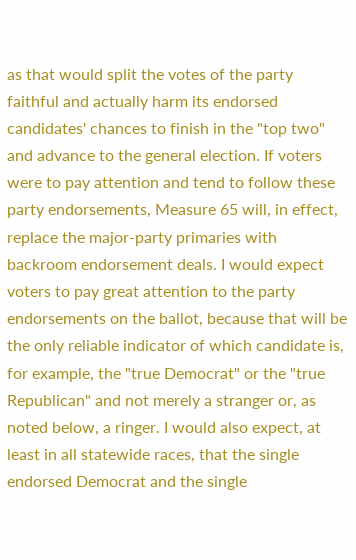as that would split the votes of the party faithful and actually harm its endorsed candidates' chances to finish in the "top two" and advance to the general election. If voters were to pay attention and tend to follow these party endorsements, Measure 65 will, in effect, replace the major-party primaries with backroom endorsement deals. I would expect voters to pay great attention to the party endorsements on the ballot, because that will be the only reliable indicator of which candidate is, for example, the "true Democrat" or the "true Republican" and not merely a stranger or, as noted below, a ringer. I would also expect, at least in all statewide races, that the single endorsed Democrat and the single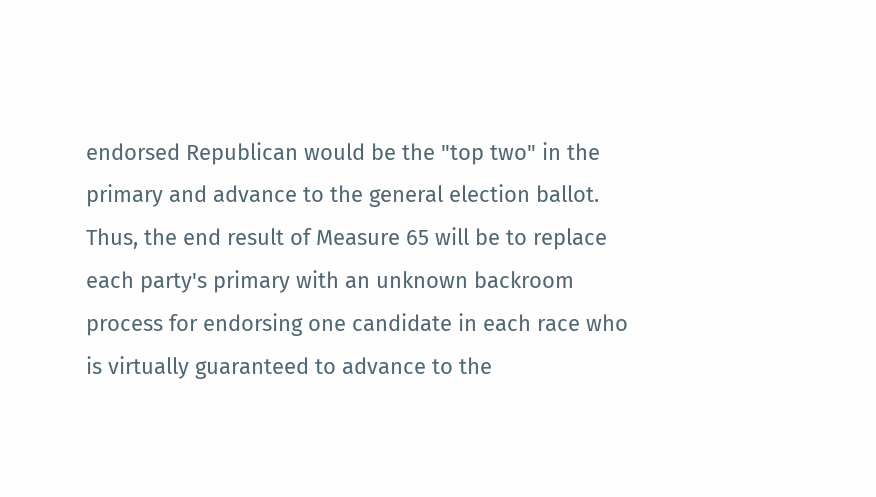endorsed Republican would be the "top two" in the primary and advance to the general election ballot. Thus, the end result of Measure 65 will be to replace each party's primary with an unknown backroom process for endorsing one candidate in each race who is virtually guaranteed to advance to the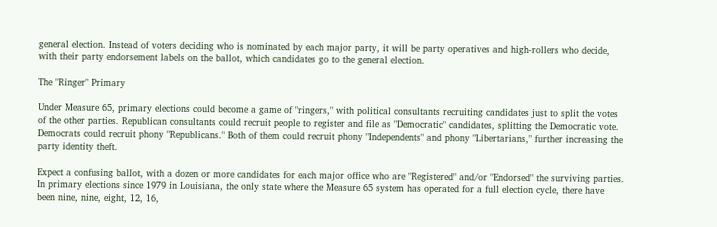general election. Instead of voters deciding who is nominated by each major party, it will be party operatives and high-rollers who decide, with their party endorsement labels on the ballot, which candidates go to the general election.

The "Ringer" Primary

Under Measure 65, primary elections could become a game of "ringers," with political consultants recruiting candidates just to split the votes of the other parties. Republican consultants could recruit people to register and file as "Democratic" candidates, splitting the Democratic vote. Democrats could recruit phony "Republicans." Both of them could recruit phony "Independents" and phony "Libertarians," further increasing the party identity theft.

Expect a confusing ballot, with a dozen or more candidates for each major office who are "Registered" and/or "Endorsed" the surviving parties. In primary elections since 1979 in Louisiana, the only state where the Measure 65 system has operated for a full election cycle, there have been nine, nine, eight, 12, 16,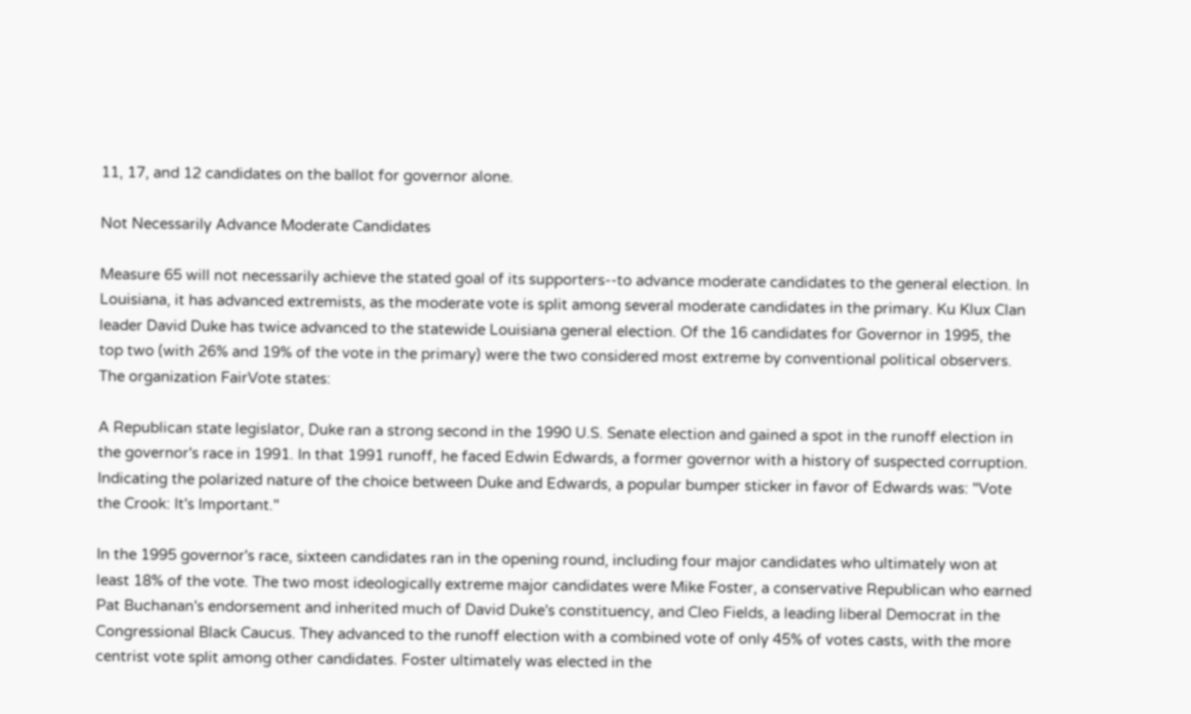11, 17, and 12 candidates on the ballot for governor alone.

Not Necessarily Advance Moderate Candidates

Measure 65 will not necessarily achieve the stated goal of its supporters--to advance moderate candidates to the general election. In Louisiana, it has advanced extremists, as the moderate vote is split among several moderate candidates in the primary. Ku Klux Clan leader David Duke has twice advanced to the statewide Louisiana general election. Of the 16 candidates for Governor in 1995, the top two (with 26% and 19% of the vote in the primary) were the two considered most extreme by conventional political observers. The organization FairVote states:

A Republican state legislator, Duke ran a strong second in the 1990 U.S. Senate election and gained a spot in the runoff election in the governor's race in 1991. In that 1991 runoff, he faced Edwin Edwards, a former governor with a history of suspected corruption. Indicating the polarized nature of the choice between Duke and Edwards, a popular bumper sticker in favor of Edwards was: "Vote the Crook: It's Important."

In the 1995 governor's race, sixteen candidates ran in the opening round, including four major candidates who ultimately won at least 18% of the vote. The two most ideologically extreme major candidates were Mike Foster, a conservative Republican who earned Pat Buchanan's endorsement and inherited much of David Duke's constituency, and Cleo Fields, a leading liberal Democrat in the Congressional Black Caucus. They advanced to the runoff election with a combined vote of only 45% of votes casts, with the more centrist vote split among other candidates. Foster ultimately was elected in the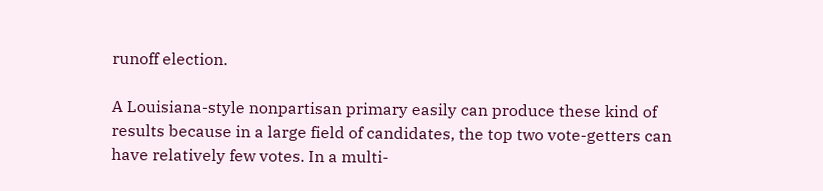runoff election.

A Louisiana-style nonpartisan primary easily can produce these kind of results because in a large field of candidates, the top two vote-getters can have relatively few votes. In a multi-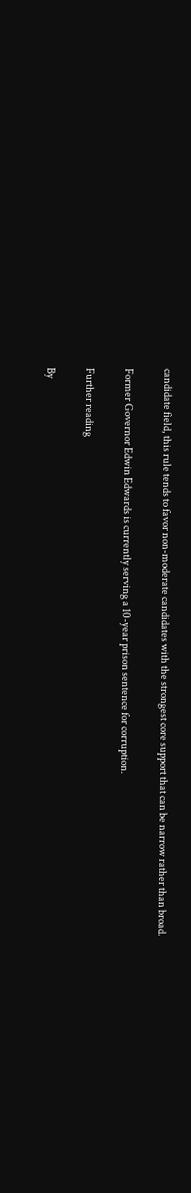candidate field, this rule tends to favor non-moderate candidates with the strongest core support that can be narrow rather than broad.

Former Governor Edwin Edwards is currently serving a 10-year prison sentence for corruption.

Further reading

By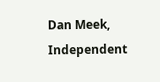Dan Meek, Independent